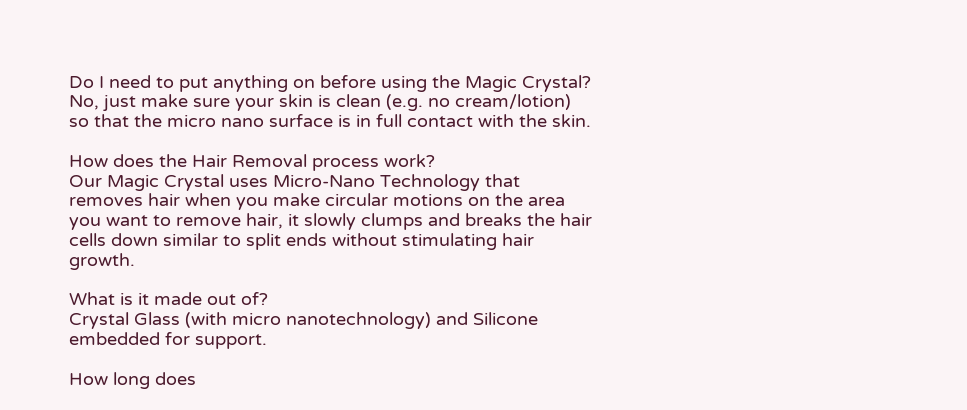Do I need to put anything on before using the Magic Crystal?
No, just make sure your skin is clean (e.g. no cream/lotion) so that the micro nano surface is in full contact with the skin.

How does the Hair Removal process work?
Our Magic Crystal uses Micro-Nano Technology that removes hair when you make circular motions on the area you want to remove hair, it slowly clumps and breaks the hair cells down similar to split ends without stimulating hair growth.

What is it made out of?
Crystal Glass (with micro nanotechnology) and Silicone embedded for support.

How long does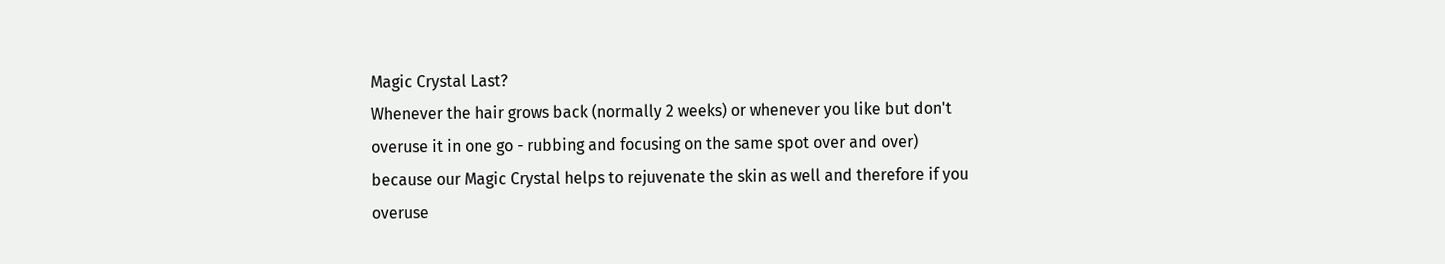Magic Crystal Last?
Whenever the hair grows back (normally 2 weeks) or whenever you like but don't overuse it in one go - rubbing and focusing on the same spot over and over) because our Magic Crystal helps to rejuvenate the skin as well and therefore if you overuse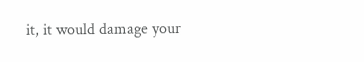it, it would damage your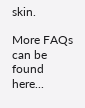skin.

More FAQs can be found here...